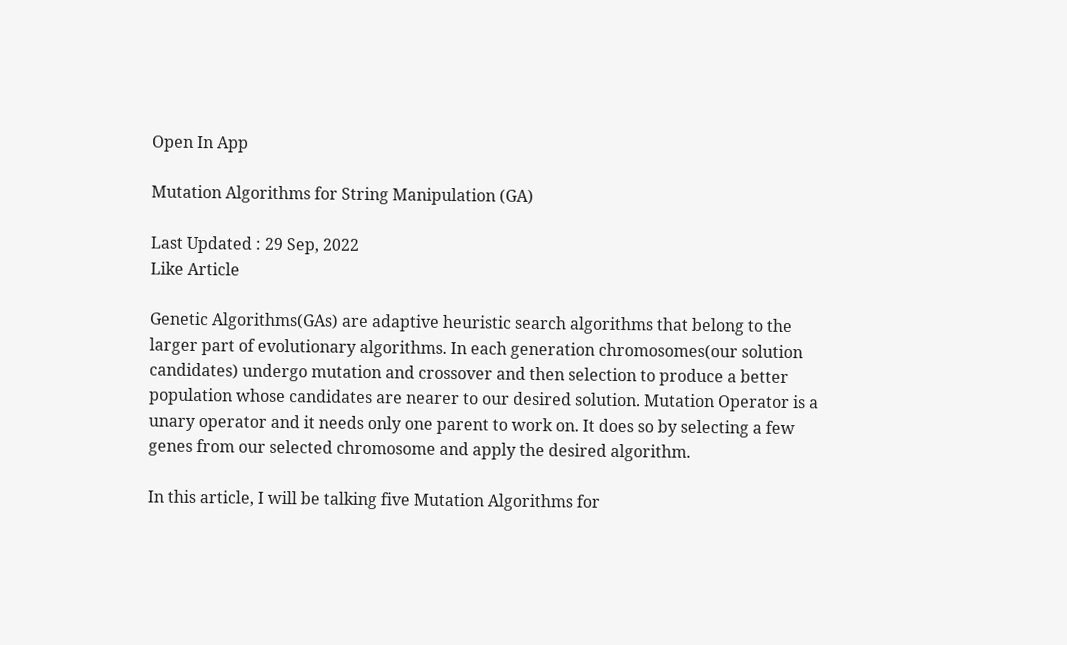Open In App

Mutation Algorithms for String Manipulation (GA)

Last Updated : 29 Sep, 2022
Like Article

Genetic Algorithms(GAs) are adaptive heuristic search algorithms that belong to the larger part of evolutionary algorithms. In each generation chromosomes(our solution candidates) undergo mutation and crossover and then selection to produce a better population whose candidates are nearer to our desired solution. Mutation Operator is a unary operator and it needs only one parent to work on. It does so by selecting a few genes from our selected chromosome and apply the desired algorithm.

In this article, I will be talking five Mutation Algorithms for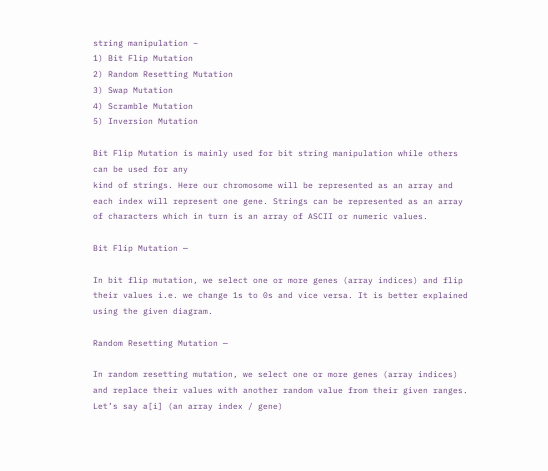string manipulation –
1) Bit Flip Mutation
2) Random Resetting Mutation
3) Swap Mutation
4) Scramble Mutation
5) Inversion Mutation

Bit Flip Mutation is mainly used for bit string manipulation while others can be used for any
kind of strings. Here our chromosome will be represented as an array and each index will represent one gene. Strings can be represented as an array of characters which in turn is an array of ASCII or numeric values.

Bit Flip Mutation —

In bit flip mutation, we select one or more genes (array indices) and flip their values i.e. we change 1s to 0s and vice versa. It is better explained using the given diagram.

Random Resetting Mutation —

In random resetting mutation, we select one or more genes (array indices) and replace their values with another random value from their given ranges. Let’s say a[i] (an array index / gene)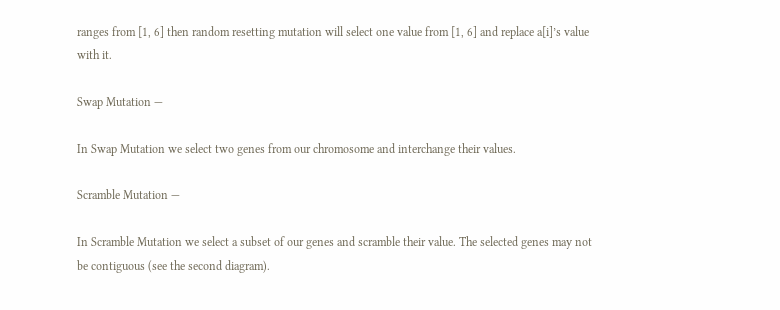ranges from [1, 6] then random resetting mutation will select one value from [1, 6] and replace a[i]’s value with it.

Swap Mutation —

In Swap Mutation we select two genes from our chromosome and interchange their values.

Scramble Mutation —

In Scramble Mutation we select a subset of our genes and scramble their value. The selected genes may not be contiguous (see the second diagram).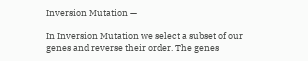Inversion Mutation —

In Inversion Mutation we select a subset of our genes and reverse their order. The genes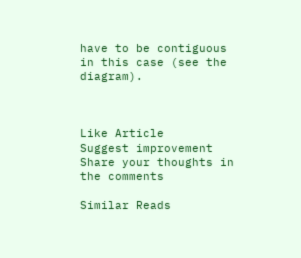have to be contiguous in this case (see the diagram).



Like Article
Suggest improvement
Share your thoughts in the comments

Similar Reads